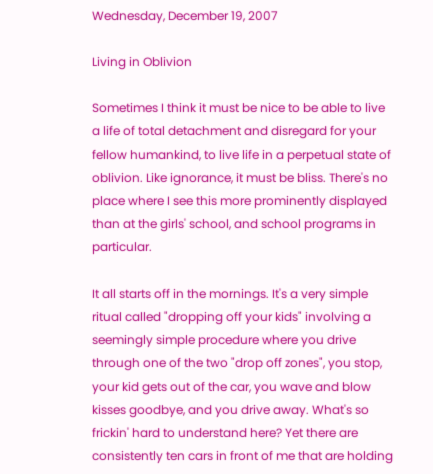Wednesday, December 19, 2007

Living in Oblivion

Sometimes I think it must be nice to be able to live a life of total detachment and disregard for your fellow humankind, to live life in a perpetual state of oblivion. Like ignorance, it must be bliss. There's no place where I see this more prominently displayed than at the girls' school, and school programs in particular.

It all starts off in the mornings. It's a very simple ritual called "dropping off your kids" involving a seemingly simple procedure where you drive through one of the two "drop off zones", you stop, your kid gets out of the car, you wave and blow kisses goodbye, and you drive away. What's so frickin' hard to understand here? Yet there are consistently ten cars in front of me that are holding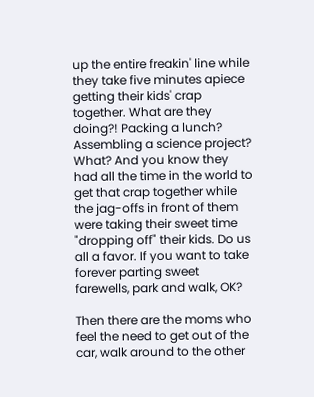up the entire freakin' line while they take five minutes apiece getting their kids' crap together. What are they doing?! Packing a lunch? Assembling a science project? What? And you know they had all the time in the world to get that crap together while the jag-offs in front of them were taking their sweet time "dropping off" their kids. Do us all a favor. If you want to take forever parting sweet farewells, park and walk, OK?

Then there are the moms who feel the need to get out of the car, walk around to the other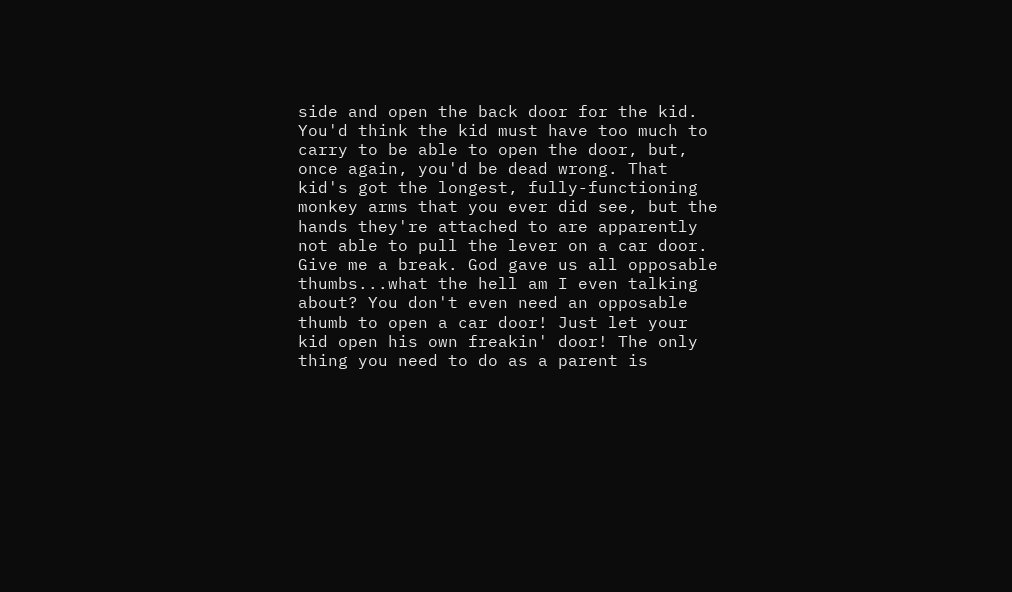side and open the back door for the kid. You'd think the kid must have too much to carry to be able to open the door, but, once again, you'd be dead wrong. That kid's got the longest, fully-functioning monkey arms that you ever did see, but the hands they're attached to are apparently not able to pull the lever on a car door. Give me a break. God gave us all opposable thumbs...what the hell am I even talking about? You don't even need an opposable thumb to open a car door! Just let your kid open his own freakin' door! The only thing you need to do as a parent is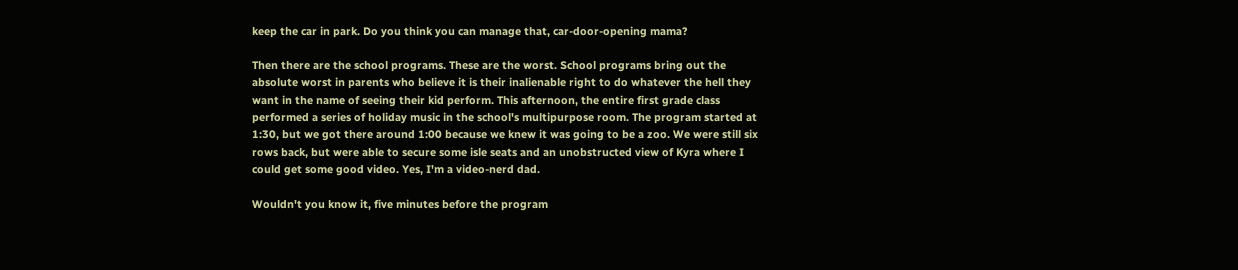keep the car in park. Do you think you can manage that, car-door-opening mama?

Then there are the school programs. These are the worst. School programs bring out the absolute worst in parents who believe it is their inalienable right to do whatever the hell they want in the name of seeing their kid perform. This afternoon, the entire first grade class performed a series of holiday music in the school's multipurpose room. The program started at 1:30, but we got there around 1:00 because we knew it was going to be a zoo. We were still six rows back, but were able to secure some isle seats and an unobstructed view of Kyra where I could get some good video. Yes, I'm a video-nerd dad.

Wouldn't you know it, five minutes before the program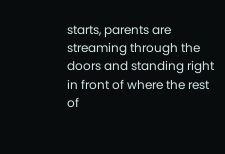starts, parents are streaming through the doors and standing right in front of where the rest of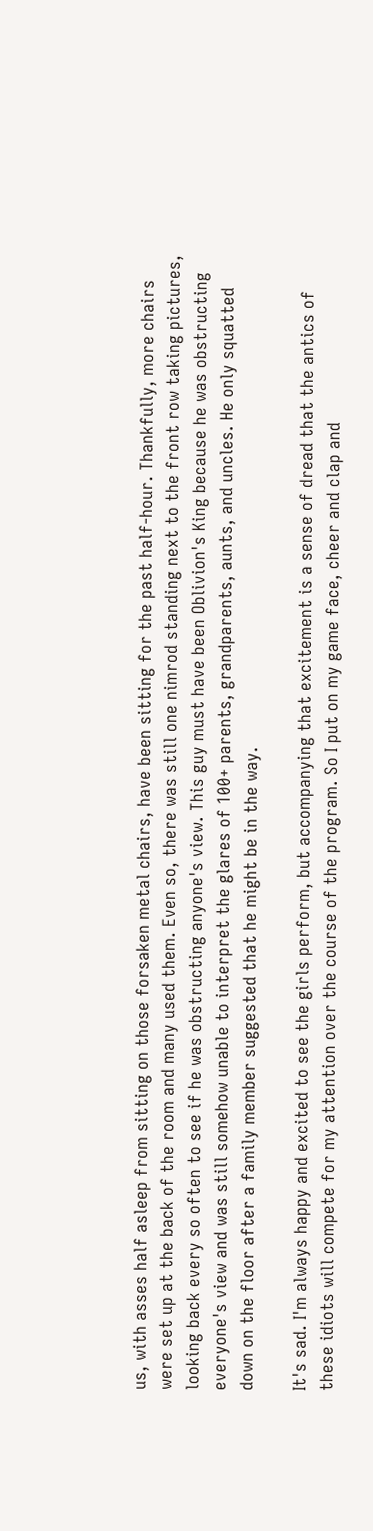us, with asses half asleep from sitting on those forsaken metal chairs, have been sitting for the past half-hour. Thankfully, more chairs were set up at the back of the room and many used them. Even so, there was still one nimrod standing next to the front row taking pictures, looking back every so often to see if he was obstructing anyone's view. This guy must have been Oblivion's King because he was obstructing everyone's view and was still somehow unable to interpret the glares of 100+ parents, grandparents, aunts, and uncles. He only squatted down on the floor after a family member suggested that he might be in the way.

It's sad. I'm always happy and excited to see the girls perform, but accompanying that excitement is a sense of dread that the antics of these idiots will compete for my attention over the course of the program. So I put on my game face, cheer and clap and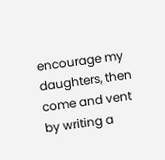encourage my daughters, then come and vent by writing a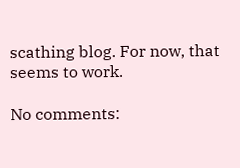scathing blog. For now, that seems to work.

No comments: